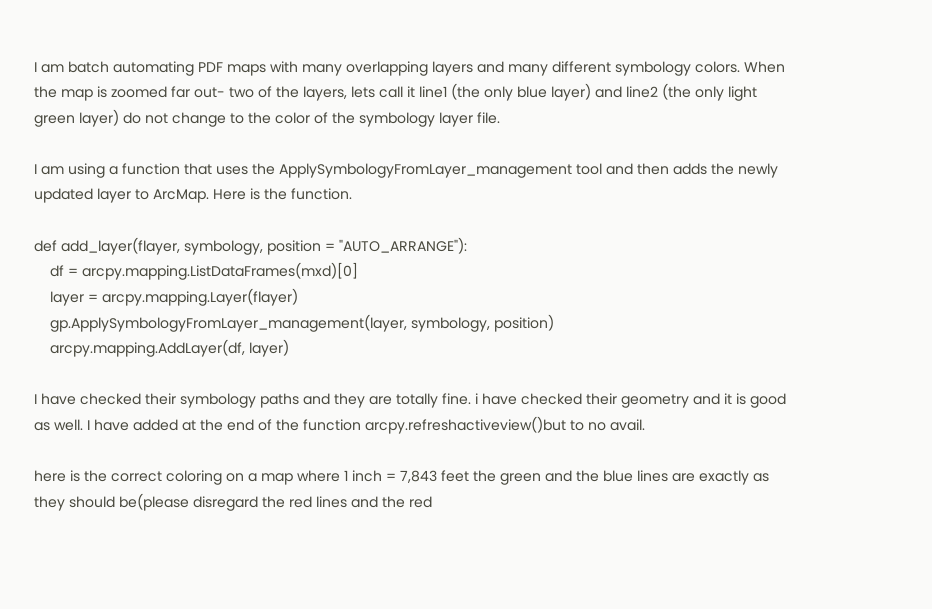I am batch automating PDF maps with many overlapping layers and many different symbology colors. When the map is zoomed far out- two of the layers, lets call it line1 (the only blue layer) and line2 (the only light green layer) do not change to the color of the symbology layer file.

I am using a function that uses the ApplySymbologyFromLayer_management tool and then adds the newly updated layer to ArcMap. Here is the function.

def add_layer(flayer, symbology, position = "AUTO_ARRANGE"):
    df = arcpy.mapping.ListDataFrames(mxd)[0]
    layer = arcpy.mapping.Layer(flayer)
    gp.ApplySymbologyFromLayer_management(layer, symbology, position)
    arcpy.mapping.AddLayer(df, layer)

I have checked their symbology paths and they are totally fine. i have checked their geometry and it is good as well. I have added at the end of the function arcpy.refreshactiveview()but to no avail.

here is the correct coloring on a map where 1 inch = 7,843 feet the green and the blue lines are exactly as they should be(please disregard the red lines and the red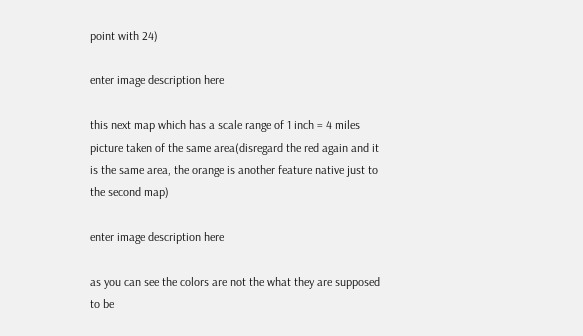point with 24)

enter image description here

this next map which has a scale range of 1 inch = 4 miles picture taken of the same area(disregard the red again and it is the same area, the orange is another feature native just to the second map)

enter image description here

as you can see the colors are not the what they are supposed to be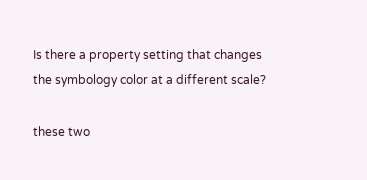Is there a property setting that changes the symbology color at a different scale?

these two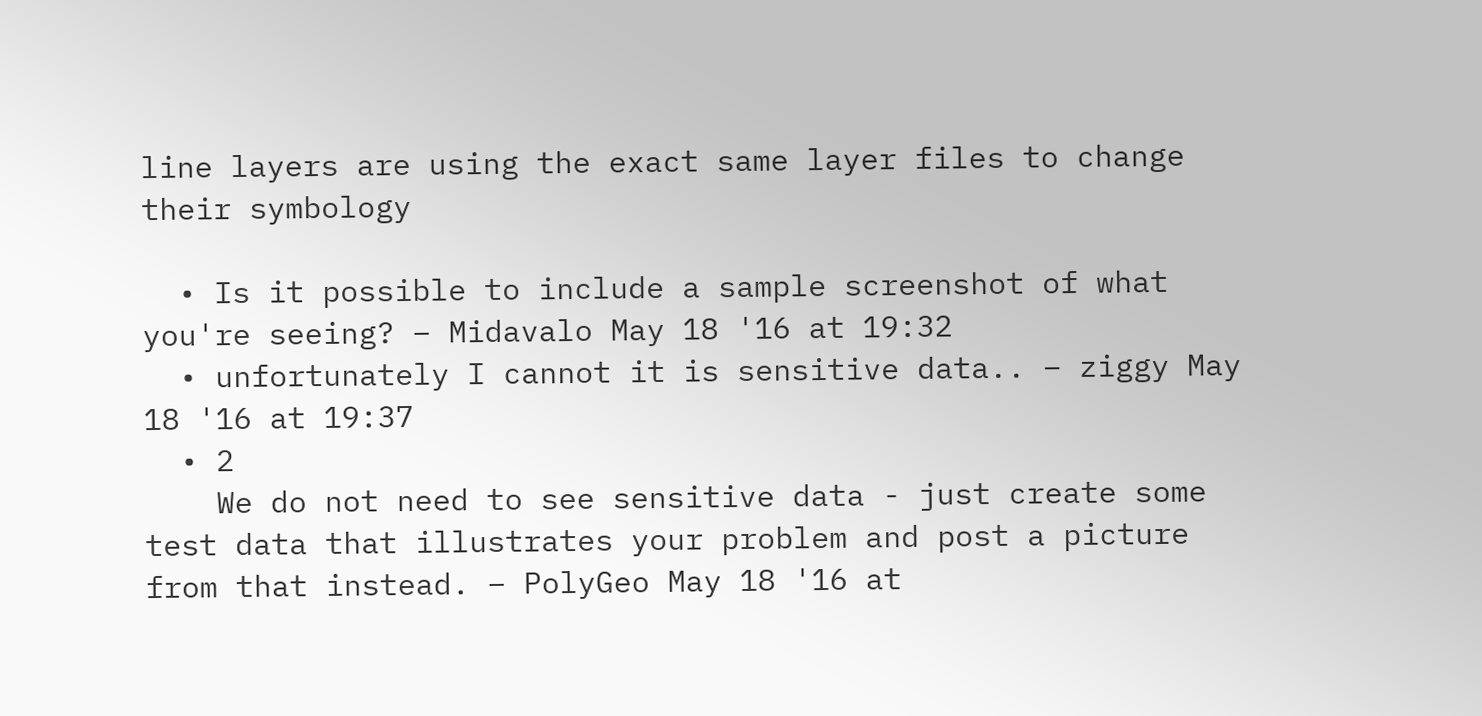line layers are using the exact same layer files to change their symbology

  • Is it possible to include a sample screenshot of what you're seeing? – Midavalo May 18 '16 at 19:32
  • unfortunately I cannot it is sensitive data.. – ziggy May 18 '16 at 19:37
  • 2
    We do not need to see sensitive data - just create some test data that illustrates your problem and post a picture from that instead. – PolyGeo May 18 '16 at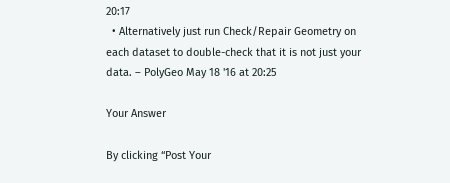20:17
  • Alternatively just run Check/Repair Geometry on each dataset to double-check that it is not just your data. – PolyGeo May 18 '16 at 20:25

Your Answer

By clicking “Post Your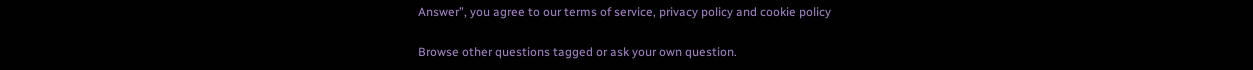Answer”, you agree to our terms of service, privacy policy and cookie policy

Browse other questions tagged or ask your own question.